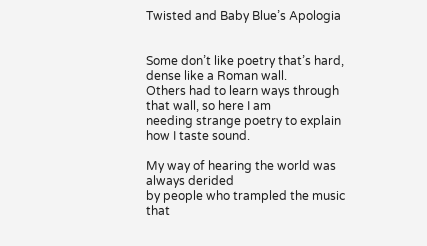Twisted and Baby Blue’s Apologia


Some don’t like poetry that’s hard, dense like a Roman wall.
Others had to learn ways through that wall, so here I am
needing strange poetry to explain how I taste sound.

My way of hearing the world was always derided
by people who trampled the music that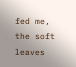fed me,
the soft leaves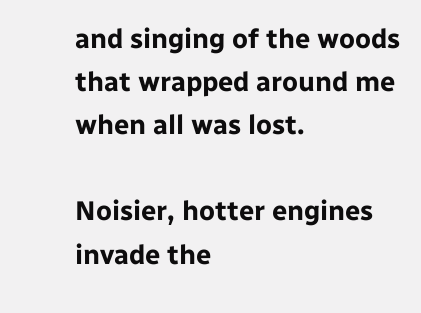and singing of the woods
that wrapped around me when all was lost.

Noisier, hotter engines invade the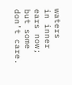waters
in inner ears now; but some don’t care.